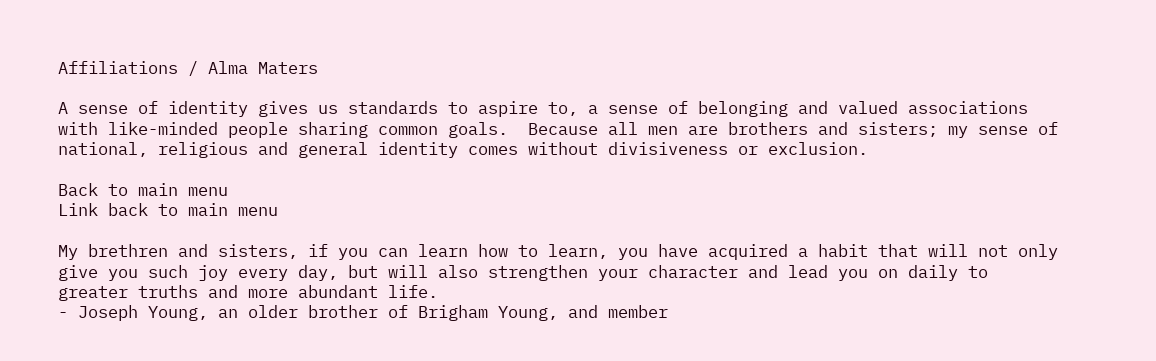Affiliations / Alma Maters

A sense of identity gives us standards to aspire to, a sense of belonging and valued associations with like-minded people sharing common goals.  Because all men are brothers and sisters; my sense of national, religious and general identity comes without divisiveness or exclusion.

Back to main menu
Link back to main menu

My brethren and sisters, if you can learn how to learn, you have acquired a habit that will not only give you such joy every day, but will also strengthen your character and lead you on daily to greater truths and more abundant life.
- Joseph Young, an older brother of Brigham Young, and member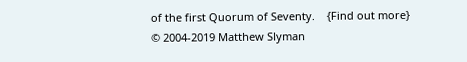of the first Quorum of Seventy.    {Find out more}
© 2004-2019 Matthew Slyman